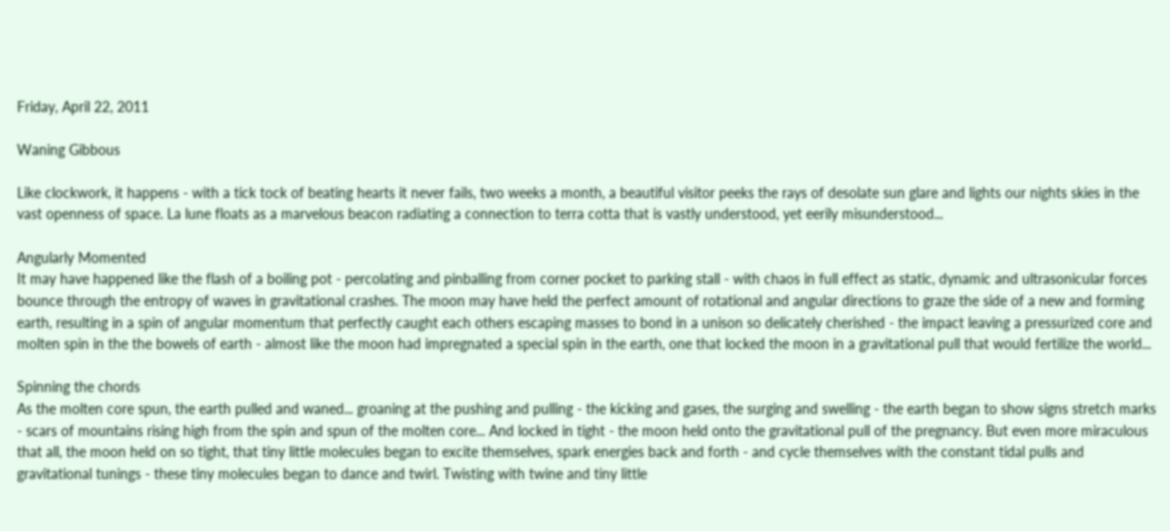Friday, April 22, 2011

Waning Gibbous

Like clockwork, it happens - with a tick tock of beating hearts it never fails, two weeks a month, a beautiful visitor peeks the rays of desolate sun glare and lights our nights skies in the vast openness of space. La lune floats as a marvelous beacon radiating a connection to terra cotta that is vastly understood, yet eerily misunderstood...

Angularly Momented
It may have happened like the flash of a boiling pot - percolating and pinballing from corner pocket to parking stall - with chaos in full effect as static, dynamic and ultrasonicular forces bounce through the entropy of waves in gravitational crashes. The moon may have held the perfect amount of rotational and angular directions to graze the side of a new and forming earth, resulting in a spin of angular momentum that perfectly caught each others escaping masses to bond in a unison so delicately cherished - the impact leaving a pressurized core and molten spin in the the bowels of earth - almost like the moon had impregnated a special spin in the earth, one that locked the moon in a gravitational pull that would fertilize the world...

Spinning the chords
As the molten core spun, the earth pulled and waned... groaning at the pushing and pulling - the kicking and gases, the surging and swelling - the earth began to show signs stretch marks - scars of mountains rising high from the spin and spun of the molten core... And locked in tight - the moon held onto the gravitational pull of the pregnancy. But even more miraculous that all, the moon held on so tight, that tiny little molecules began to excite themselves, spark energies back and forth - and cycle themselves with the constant tidal pulls and gravitational tunings - these tiny molecules began to dance and twirl. Twisting with twine and tiny little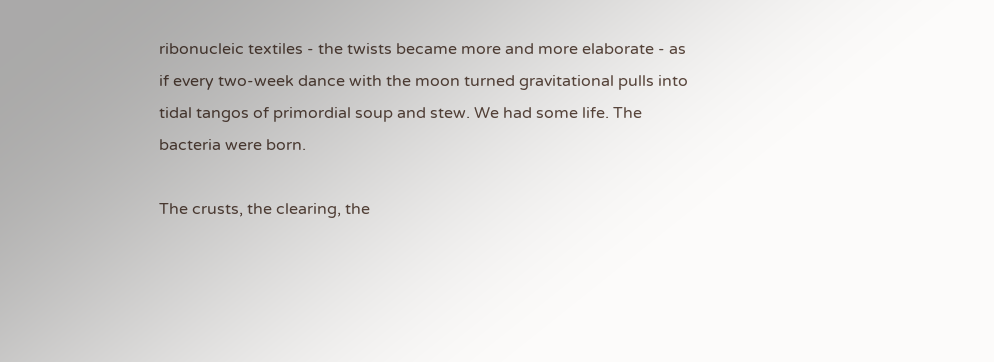ribonucleic textiles - the twists became more and more elaborate - as if every two-week dance with the moon turned gravitational pulls into tidal tangos of primordial soup and stew. We had some life. The bacteria were born.

The crusts, the clearing, the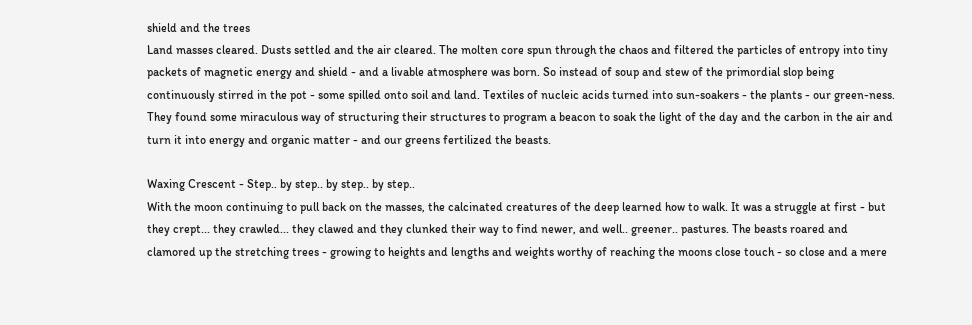shield and the trees
Land masses cleared. Dusts settled and the air cleared. The molten core spun through the chaos and filtered the particles of entropy into tiny packets of magnetic energy and shield - and a livable atmosphere was born. So instead of soup and stew of the primordial slop being continuously stirred in the pot - some spilled onto soil and land. Textiles of nucleic acids turned into sun-soakers - the plants - our green-ness. They found some miraculous way of structuring their structures to program a beacon to soak the light of the day and the carbon in the air and turn it into energy and organic matter - and our greens fertilized the beasts.

Waxing Crescent - Step.. by step.. by step.. by step..
With the moon continuing to pull back on the masses, the calcinated creatures of the deep learned how to walk. It was a struggle at first - but they crept... they crawled... they clawed and they clunked their way to find newer, and well.. greener.. pastures. The beasts roared and clamored up the stretching trees - growing to heights and lengths and weights worthy of reaching the moons close touch - so close and a mere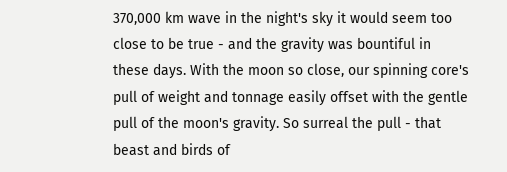370,000 km wave in the night's sky it would seem too close to be true - and the gravity was bountiful in these days. With the moon so close, our spinning core's pull of weight and tonnage easily offset with the gentle pull of the moon's gravity. So surreal the pull - that beast and birds of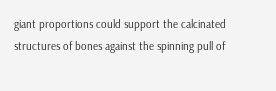giant proportions could support the calcinated structures of bones against the spinning pull of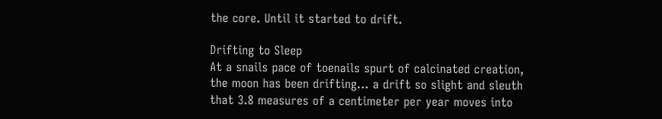the core. Until it started to drift.

Drifting to Sleep
At a snails pace of toenails spurt of calcinated creation, the moon has been drifting... a drift so slight and sleuth that 3.8 measures of a centimeter per year moves into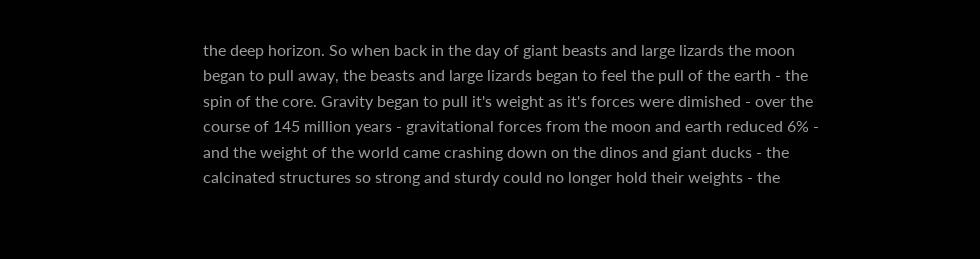the deep horizon. So when back in the day of giant beasts and large lizards the moon began to pull away, the beasts and large lizards began to feel the pull of the earth - the spin of the core. Gravity began to pull it's weight as it's forces were dimished - over the course of 145 million years - gravitational forces from the moon and earth reduced 6% - and the weight of the world came crashing down on the dinos and giant ducks - the calcinated structures so strong and sturdy could no longer hold their weights - the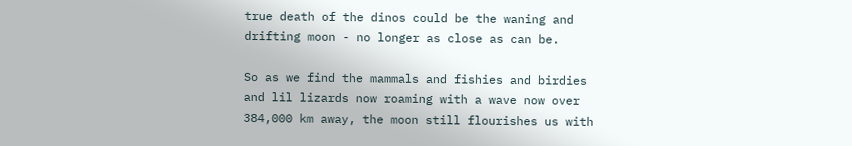true death of the dinos could be the waning and drifting moon - no longer as close as can be.

So as we find the mammals and fishies and birdies and lil lizards now roaming with a wave now over 384,000 km away, the moon still flourishes us with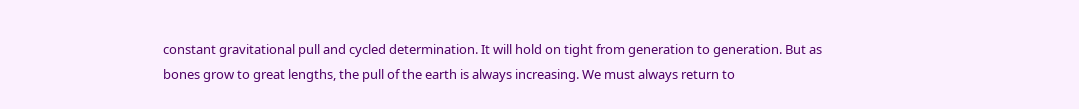constant gravitational pull and cycled determination. It will hold on tight from generation to generation. But as bones grow to great lengths, the pull of the earth is always increasing. We must always return to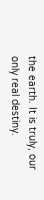the earth. It is truly, our only real destiny.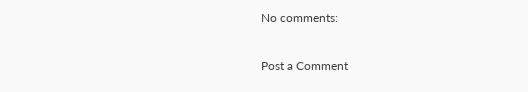No comments:

Post a Comment